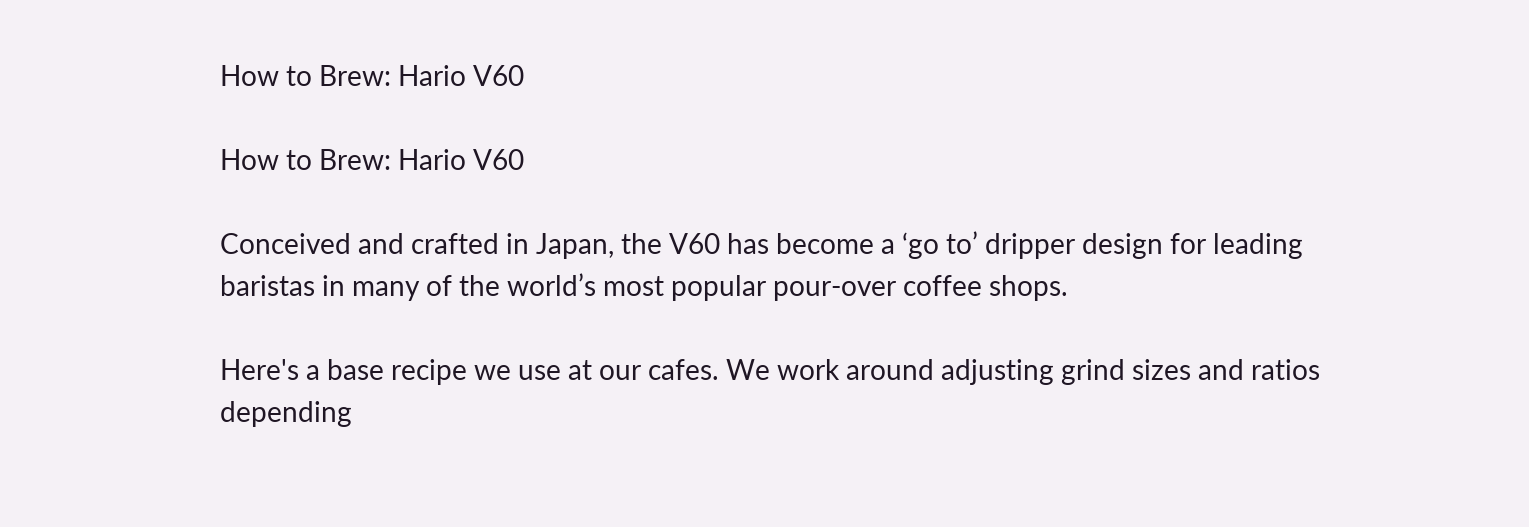How to Brew: Hario V60

How to Brew: Hario V60

Conceived and crafted in Japan, the V60 has become a ‘go to’ dripper design for leading baristas in many of the world’s most popular pour-over coffee shops.

Here's a base recipe we use at our cafes. We work around adjusting grind sizes and ratios depending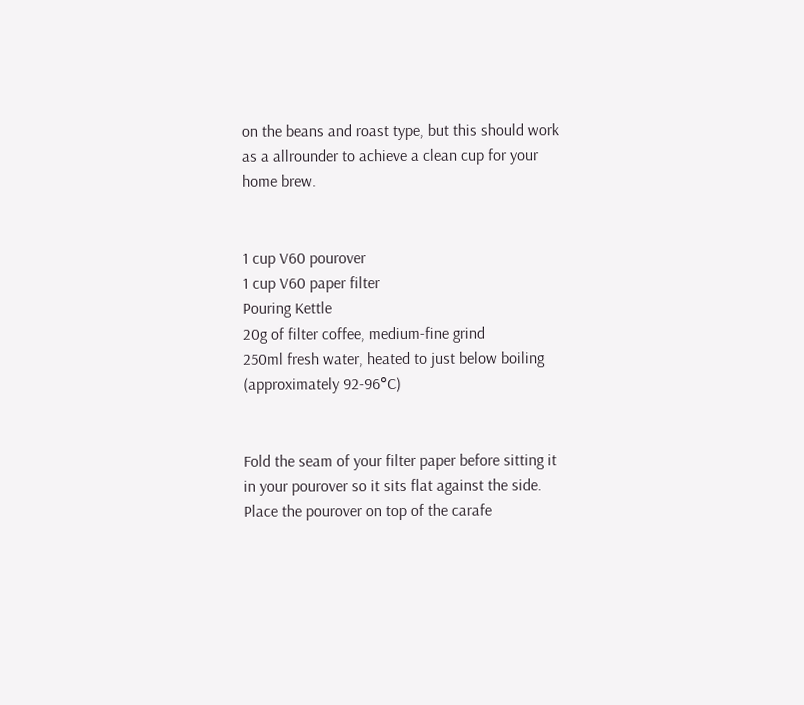on the beans and roast type, but this should work as a allrounder to achieve a clean cup for your home brew.


1 cup V60 pourover
1 cup V60 paper filter
Pouring Kettle
20g of filter coffee, medium-fine grind
250ml fresh water, heated to just below boiling (approximately 92-96°C)


Fold the seam of your filter paper before sitting it in your pourover so it sits flat against the side. Place the pourover on top of the carafe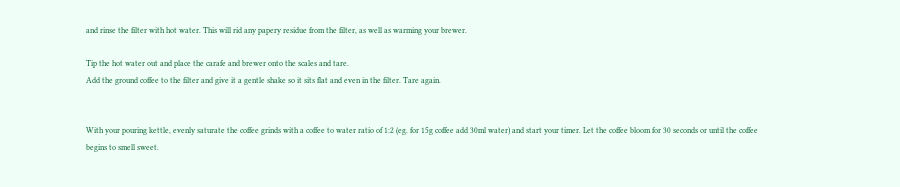and rinse the filter with hot water. This will rid any papery residue from the filter, as well as warming your brewer.

Tip the hot water out and place the carafe and brewer onto the scales and tare.
Add the ground coffee to the filter and give it a gentle shake so it sits flat and even in the filter. Tare again.


With your pouring kettle, evenly saturate the coffee grinds with a coffee to water ratio of 1:2 (eg. for 15g coffee add 30ml water) and start your timer. Let the coffee bloom for 30 seconds or until the coffee begins to smell sweet.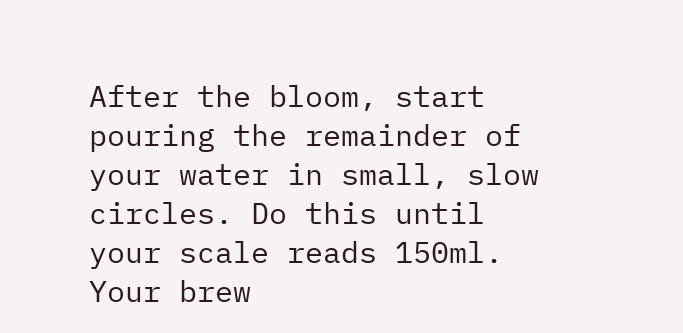After the bloom, start pouring the remainder of your water in small, slow circles. Do this until your scale reads 150ml. Your brew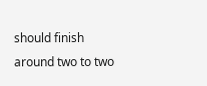should finish around two to two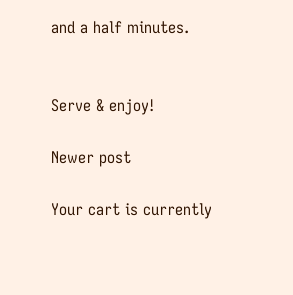and a half minutes.


Serve & enjoy!

Newer post

Your cart is currently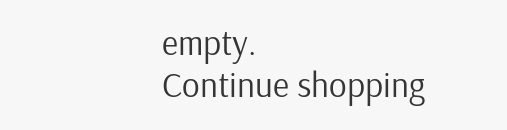empty.
Continue shopping